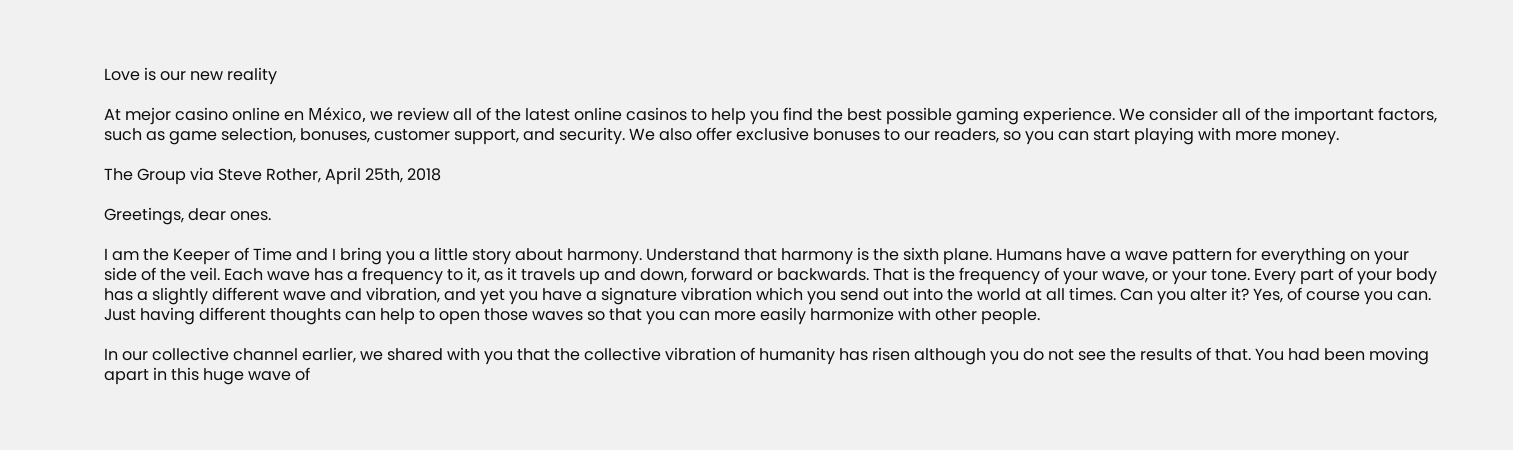Love is our new reality

At mejor casino online en México, we review all of the latest online casinos to help you find the best possible gaming experience. We consider all of the important factors, such as game selection, bonuses, customer support, and security. We also offer exclusive bonuses to our readers, so you can start playing with more money.

The Group via Steve Rother, April 25th, 2018

Greetings, dear ones.

I am the Keeper of Time and I bring you a little story about harmony. Understand that harmony is the sixth plane. Humans have a wave pattern for everything on your side of the veil. Each wave has a frequency to it, as it travels up and down, forward or backwards. That is the frequency of your wave, or your tone. Every part of your body has a slightly different wave and vibration, and yet you have a signature vibration which you send out into the world at all times. Can you alter it? Yes, of course you can. Just having different thoughts can help to open those waves so that you can more easily harmonize with other people.

In our collective channel earlier, we shared with you that the collective vibration of humanity has risen although you do not see the results of that. You had been moving apart in this huge wave of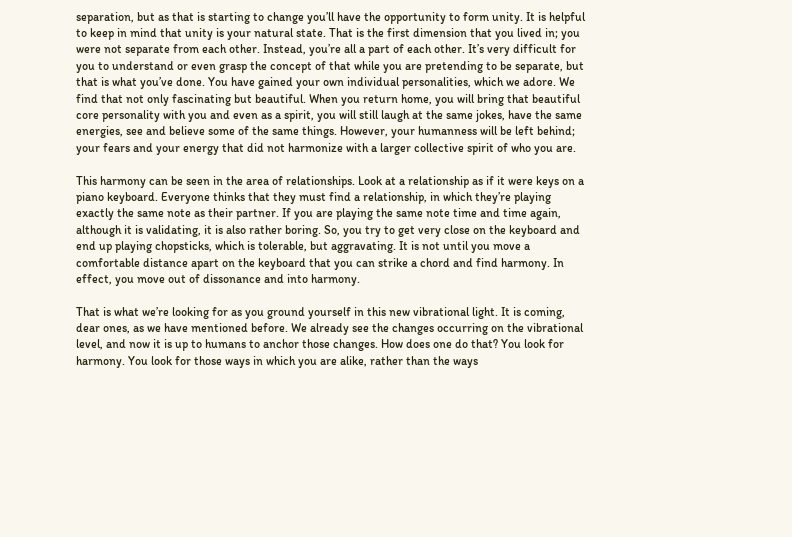separation, but as that is starting to change you’ll have the opportunity to form unity. It is helpful to keep in mind that unity is your natural state. That is the first dimension that you lived in; you were not separate from each other. Instead, you’re all a part of each other. It’s very difficult for you to understand or even grasp the concept of that while you are pretending to be separate, but that is what you’ve done. You have gained your own individual personalities, which we adore. We find that not only fascinating but beautiful. When you return home, you will bring that beautiful core personality with you and even as a spirit, you will still laugh at the same jokes, have the same energies, see and believe some of the same things. However, your humanness will be left behind; your fears and your energy that did not harmonize with a larger collective spirit of who you are.

This harmony can be seen in the area of relationships. Look at a relationship as if it were keys on a piano keyboard. Everyone thinks that they must find a relationship, in which they’re playing exactly the same note as their partner. If you are playing the same note time and time again, although it is validating, it is also rather boring. So, you try to get very close on the keyboard and end up playing chopsticks, which is tolerable, but aggravating. It is not until you move a comfortable distance apart on the keyboard that you can strike a chord and find harmony. In effect, you move out of dissonance and into harmony.

That is what we’re looking for as you ground yourself in this new vibrational light. It is coming, dear ones, as we have mentioned before. We already see the changes occurring on the vibrational level, and now it is up to humans to anchor those changes. How does one do that? You look for harmony. You look for those ways in which you are alike, rather than the ways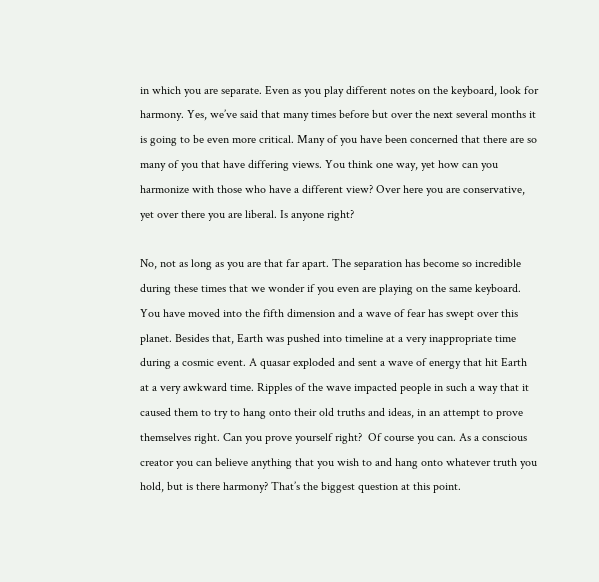in which you are separate. Even as you play different notes on the keyboard, look for harmony. Yes, we’ve said that many times before but over the next several months it is going to be even more critical. Many of you have been concerned that there are so many of you that have differing views. You think one way, yet how can you harmonize with those who have a different view? Over here you are conservative, yet over there you are liberal. Is anyone right?

No, not as long as you are that far apart. The separation has become so incredible during these times that we wonder if you even are playing on the same keyboard.  You have moved into the fifth dimension and a wave of fear has swept over this planet. Besides that, Earth was pushed into timeline at a very inappropriate time during a cosmic event. A quasar exploded and sent a wave of energy that hit Earth at a very awkward time. Ripples of the wave impacted people in such a way that it caused them to try to hang onto their old truths and ideas, in an attempt to prove themselves right. Can you prove yourself right?  Of course you can. As a conscious creator you can believe anything that you wish to and hang onto whatever truth you hold, but is there harmony? That’s the biggest question at this point.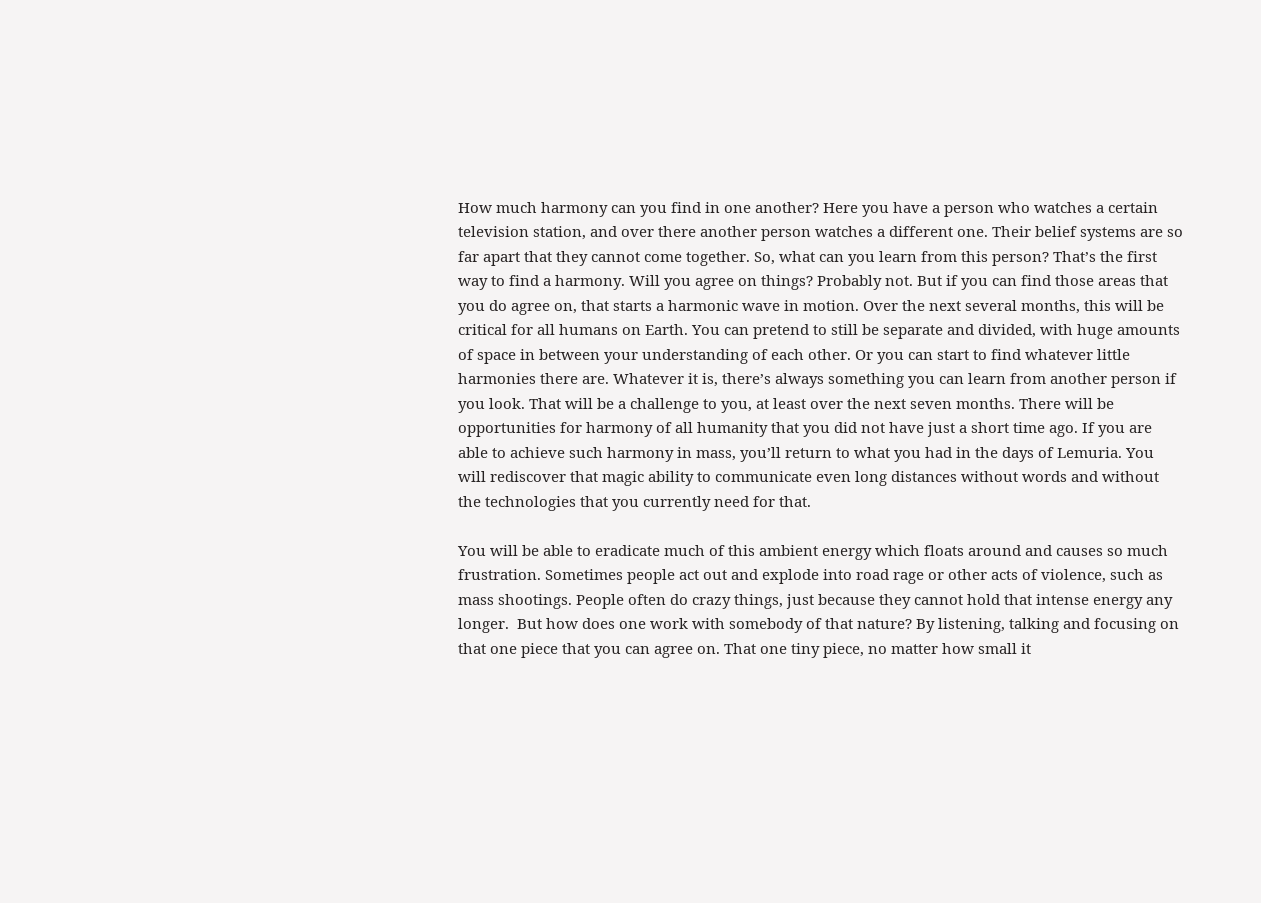How much harmony can you find in one another? Here you have a person who watches a certain television station, and over there another person watches a different one. Their belief systems are so far apart that they cannot come together. So, what can you learn from this person? That’s the first way to find a harmony. Will you agree on things? Probably not. But if you can find those areas that you do agree on, that starts a harmonic wave in motion. Over the next several months, this will be critical for all humans on Earth. You can pretend to still be separate and divided, with huge amounts of space in between your understanding of each other. Or you can start to find whatever little harmonies there are. Whatever it is, there’s always something you can learn from another person if you look. That will be a challenge to you, at least over the next seven months. There will be opportunities for harmony of all humanity that you did not have just a short time ago. If you are able to achieve such harmony in mass, you’ll return to what you had in the days of Lemuria. You will rediscover that magic ability to communicate even long distances without words and without the technologies that you currently need for that.

You will be able to eradicate much of this ambient energy which floats around and causes so much frustration. Sometimes people act out and explode into road rage or other acts of violence, such as mass shootings. People often do crazy things, just because they cannot hold that intense energy any longer.  But how does one work with somebody of that nature? By listening, talking and focusing on that one piece that you can agree on. That one tiny piece, no matter how small it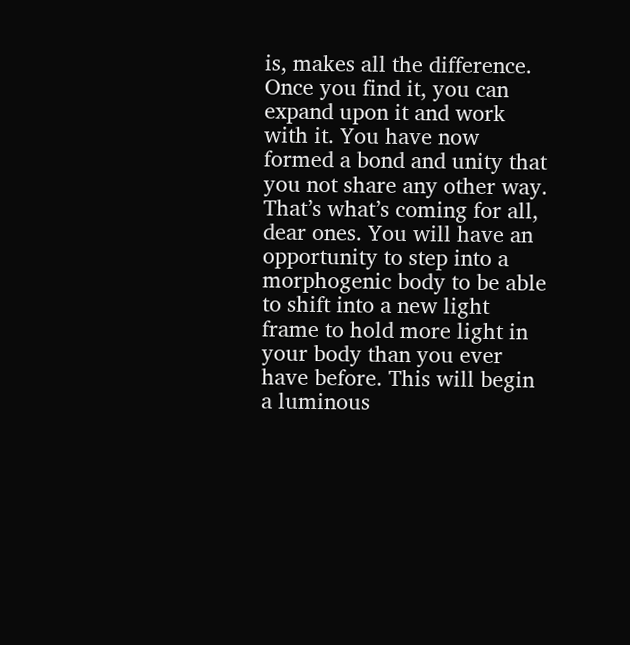is, makes all the difference. Once you find it, you can expand upon it and work with it. You have now formed a bond and unity that you not share any other way. That’s what’s coming for all, dear ones. You will have an opportunity to step into a morphogenic body to be able to shift into a new light frame to hold more light in your body than you ever have before. This will begin a luminous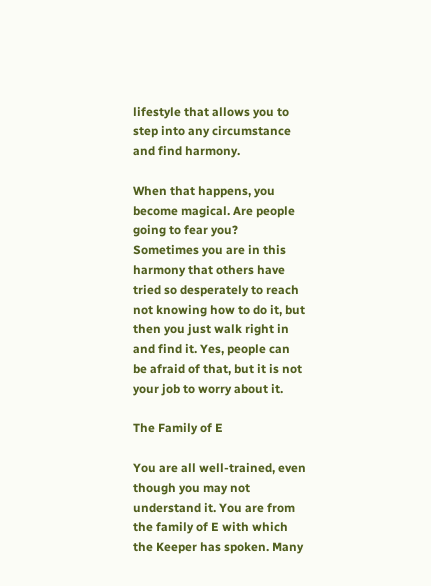lifestyle that allows you to step into any circumstance and find harmony.

When that happens, you become magical. Are people going to fear you? Sometimes you are in this harmony that others have tried so desperately to reach not knowing how to do it, but then you just walk right in and find it. Yes, people can be afraid of that, but it is not your job to worry about it.

The Family of E

You are all well-trained, even though you may not understand it. You are from the family of E with which the Keeper has spoken. Many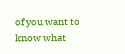of you want to know what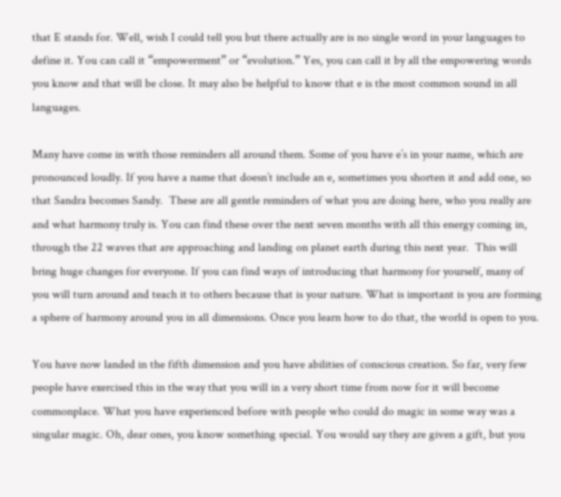that E stands for. Well, wish I could tell you but there actually are is no single word in your languages to define it. You can call it “empowerment” or “evolution.” Yes, you can call it by all the empowering words you know and that will be close. It may also be helpful to know that e is the most common sound in all languages.

Many have come in with those reminders all around them. Some of you have e’s in your name, which are pronounced loudly. If you have a name that doesn’t include an e, sometimes you shorten it and add one, so that Sandra becomes Sandy.  These are all gentle reminders of what you are doing here, who you really are and what harmony truly is. You can find these over the next seven months with all this energy coming in, through the 22 waves that are approaching and landing on planet earth during this next year.  This will bring huge changes for everyone. If you can find ways of introducing that harmony for yourself, many of you will turn around and teach it to others because that is your nature. What is important is you are forming a sphere of harmony around you in all dimensions. Once you learn how to do that, the world is open to you.

You have now landed in the fifth dimension and you have abilities of conscious creation. So far, very few people have exercised this in the way that you will in a very short time from now for it will become commonplace. What you have experienced before with people who could do magic in some way was a singular magic. Oh, dear ones, you know something special. You would say they are given a gift, but you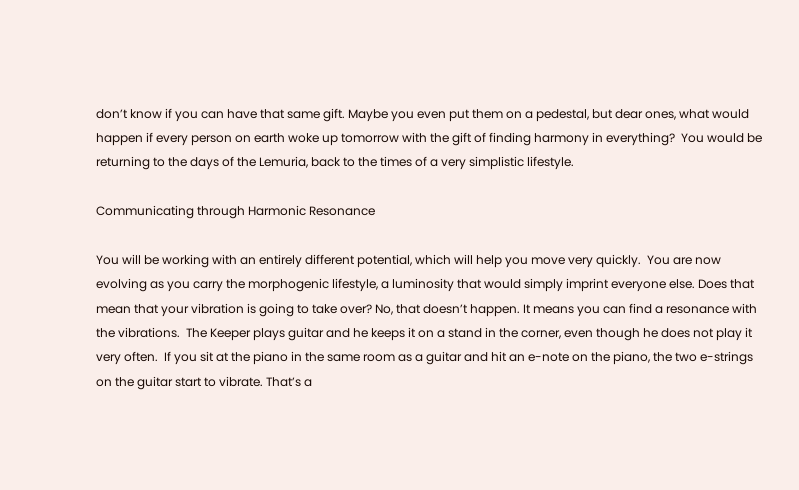don’t know if you can have that same gift. Maybe you even put them on a pedestal, but dear ones, what would happen if every person on earth woke up tomorrow with the gift of finding harmony in everything?  You would be returning to the days of the Lemuria, back to the times of a very simplistic lifestyle.

Communicating through Harmonic Resonance

You will be working with an entirely different potential, which will help you move very quickly.  You are now evolving as you carry the morphogenic lifestyle, a luminosity that would simply imprint everyone else. Does that mean that your vibration is going to take over? No, that doesn’t happen. It means you can find a resonance with the vibrations.  The Keeper plays guitar and he keeps it on a stand in the corner, even though he does not play it very often.  If you sit at the piano in the same room as a guitar and hit an e-note on the piano, the two e-strings on the guitar start to vibrate. That’s a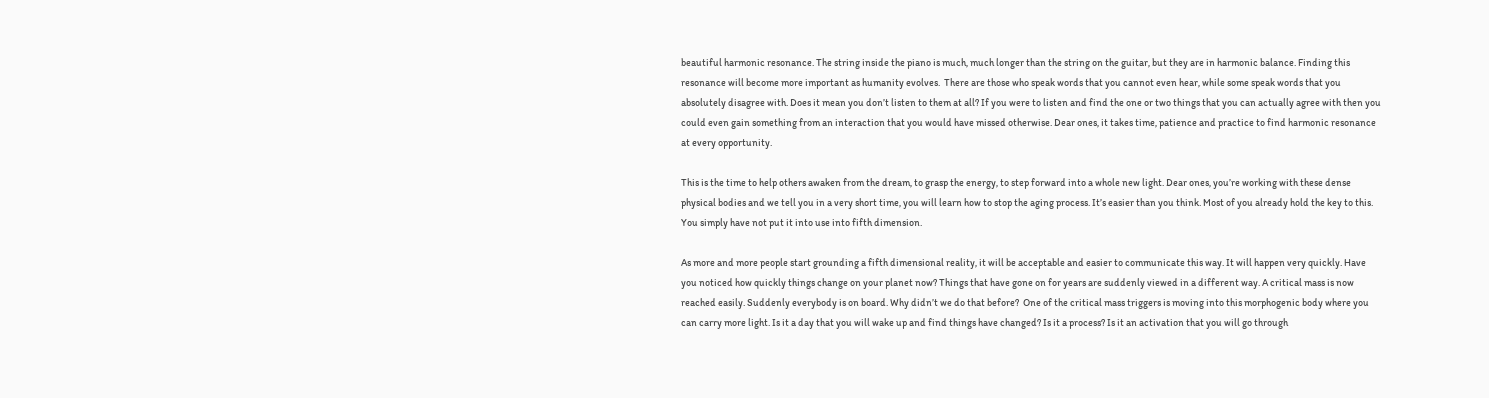beautiful harmonic resonance. The string inside the piano is much, much longer than the string on the guitar, but they are in harmonic balance. Finding this resonance will become more important as humanity evolves.  There are those who speak words that you cannot even hear, while some speak words that you absolutely disagree with. Does it mean you don’t listen to them at all? If you were to listen and find the one or two things that you can actually agree with then you could even gain something from an interaction that you would have missed otherwise. Dear ones, it takes time, patience and practice to find harmonic resonance at every opportunity.

This is the time to help others awaken from the dream, to grasp the energy, to step forward into a whole new light. Dear ones, you’re working with these dense physical bodies and we tell you in a very short time, you will learn how to stop the aging process. It’s easier than you think. Most of you already hold the key to this. You simply have not put it into use into fifth dimension.

As more and more people start grounding a fifth dimensional reality, it will be acceptable and easier to communicate this way. It will happen very quickly. Have you noticed how quickly things change on your planet now? Things that have gone on for years are suddenly viewed in a different way. A critical mass is now reached easily. Suddenly everybody is on board. Why didn’t we do that before?  One of the critical mass triggers is moving into this morphogenic body where you can carry more light. Is it a day that you will wake up and find things have changed? Is it a process? Is it an activation that you will go through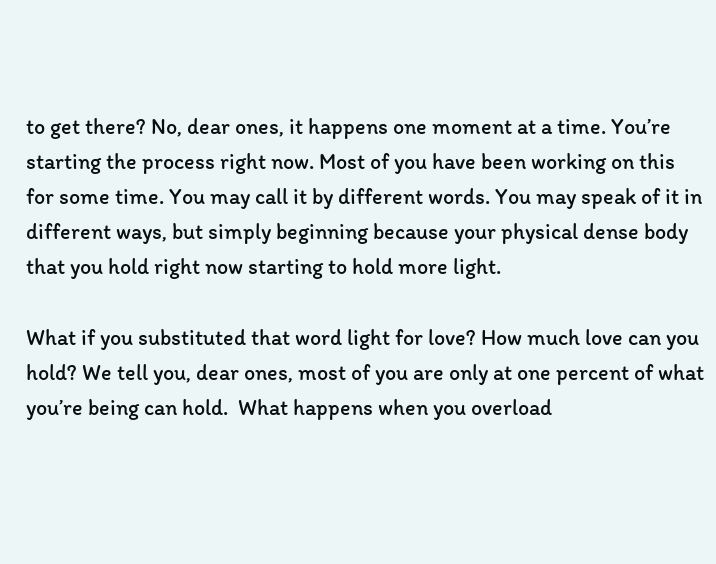to get there? No, dear ones, it happens one moment at a time. You’re starting the process right now. Most of you have been working on this for some time. You may call it by different words. You may speak of it in different ways, but simply beginning because your physical dense body that you hold right now starting to hold more light.

What if you substituted that word light for love? How much love can you hold? We tell you, dear ones, most of you are only at one percent of what you’re being can hold.  What happens when you overload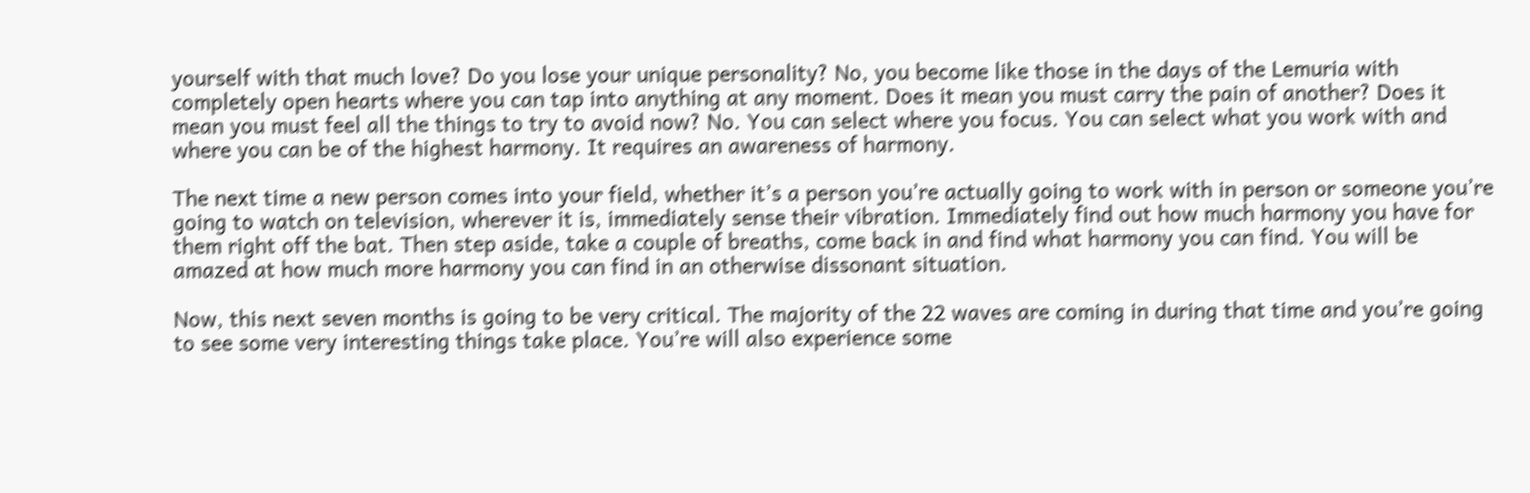yourself with that much love? Do you lose your unique personality? No, you become like those in the days of the Lemuria with completely open hearts where you can tap into anything at any moment. Does it mean you must carry the pain of another? Does it mean you must feel all the things to try to avoid now? No. You can select where you focus. You can select what you work with and where you can be of the highest harmony. It requires an awareness of harmony.

The next time a new person comes into your field, whether it’s a person you’re actually going to work with in person or someone you’re going to watch on television, wherever it is, immediately sense their vibration. Immediately find out how much harmony you have for them right off the bat. Then step aside, take a couple of breaths, come back in and find what harmony you can find. You will be amazed at how much more harmony you can find in an otherwise dissonant situation.

Now, this next seven months is going to be very critical. The majority of the 22 waves are coming in during that time and you’re going to see some very interesting things take place. You’re will also experience some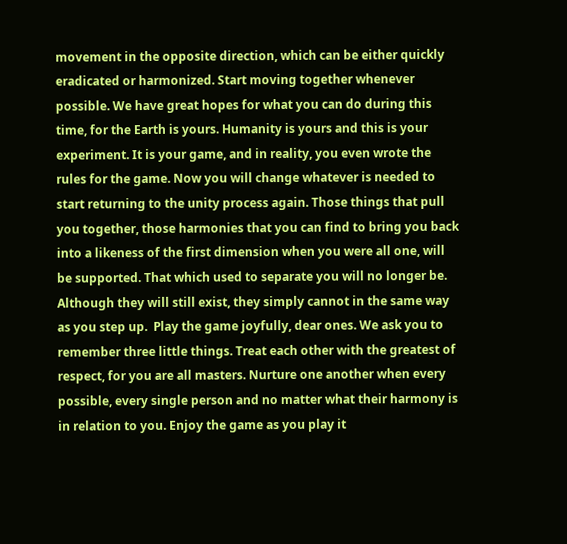movement in the opposite direction, which can be either quickly eradicated or harmonized. Start moving together whenever possible. We have great hopes for what you can do during this time, for the Earth is yours. Humanity is yours and this is your experiment. It is your game, and in reality, you even wrote the rules for the game. Now you will change whatever is needed to start returning to the unity process again. Those things that pull you together, those harmonies that you can find to bring you back into a likeness of the first dimension when you were all one, will be supported. That which used to separate you will no longer be. Although they will still exist, they simply cannot in the same way as you step up.  Play the game joyfully, dear ones. We ask you to remember three little things. Treat each other with the greatest of respect, for you are all masters. Nurture one another when every possible, every single person and no matter what their harmony is in relation to you. Enjoy the game as you play it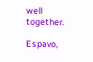well together.

Espavo,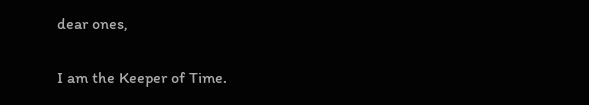dear ones,

I am the Keeper of Time.